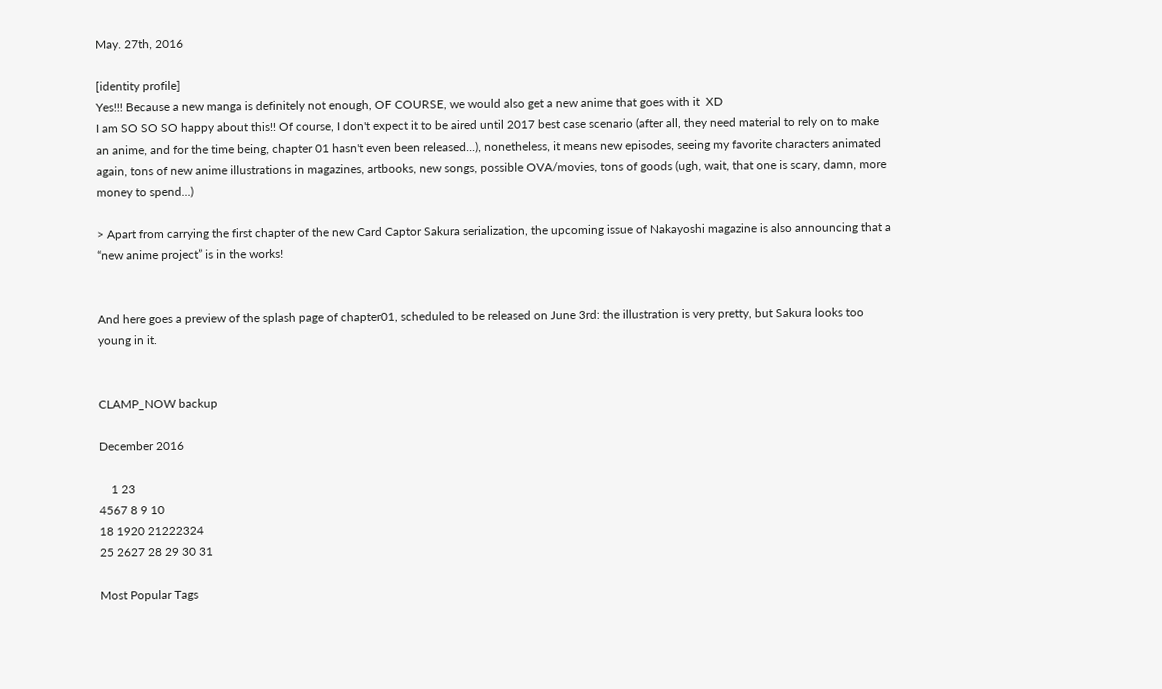May. 27th, 2016

[identity profile]
Yes!!! Because a new manga is definitely not enough, OF COURSE, we would also get a new anime that goes with it  XD
I am SO SO SO happy about this!! Of course, I don't expect it to be aired until 2017 best case scenario (after all, they need material to rely on to make an anime, and for the time being, chapter 01 hasn't even been released...), nonetheless, it means new episodes, seeing my favorite characters animated again, tons of new anime illustrations in magazines, artbooks, new songs, possible OVA/movies, tons of goods (ugh, wait, that one is scary, damn, more money to spend...)

> Apart from carrying the first chapter of the new Card Captor Sakura serialization, the upcoming issue of Nakayoshi magazine is also announcing that a “new anime project” is in the works!


And here goes a preview of the splash page of chapter01, scheduled to be released on June 3rd: the illustration is very pretty, but Sakura looks too young in it.


CLAMP_NOW backup

December 2016

    1 23
4567 8 9 10
18 1920 21222324
25 2627 28 29 30 31

Most Popular Tags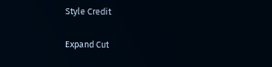Style Credit

Expand Cut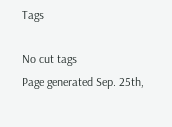Tags

No cut tags
Page generated Sep. 25th,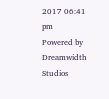2017 06:41 pm
Powered by Dreamwidth Studios